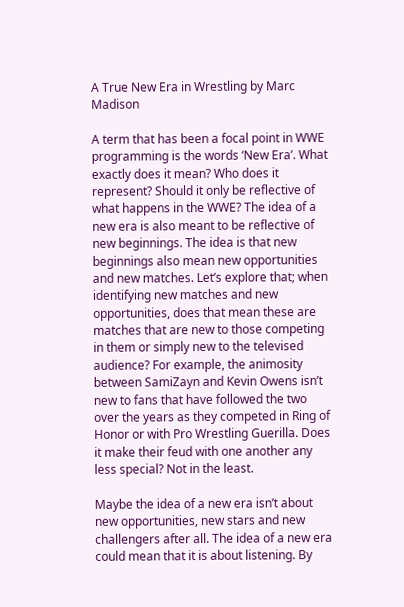A True New Era in Wrestling by Marc Madison

A term that has been a focal point in WWE programming is the words ‘New Era’. What exactly does it mean? Who does it represent? Should it only be reflective of what happens in the WWE? The idea of a new era is also meant to be reflective of new beginnings. The idea is that new beginnings also mean new opportunities and new matches. Let’s explore that; when identifying new matches and new opportunities, does that mean these are matches that are new to those competing in them or simply new to the televised audience? For example, the animosity between SamiZayn and Kevin Owens isn’t new to fans that have followed the two over the years as they competed in Ring of Honor or with Pro Wrestling Guerilla. Does it make their feud with one another any less special? Not in the least.

Maybe the idea of a new era isn’t about new opportunities, new stars and new challengers after all. The idea of a new era could mean that it is about listening. By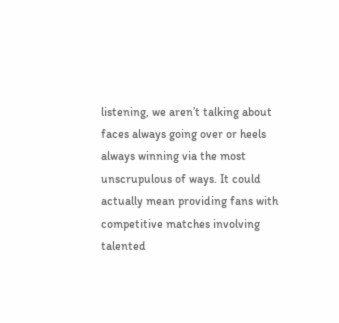listening, we aren’t talking about faces always going over or heels always winning via the most unscrupulous of ways. It could actually mean providing fans with competitive matches involving talented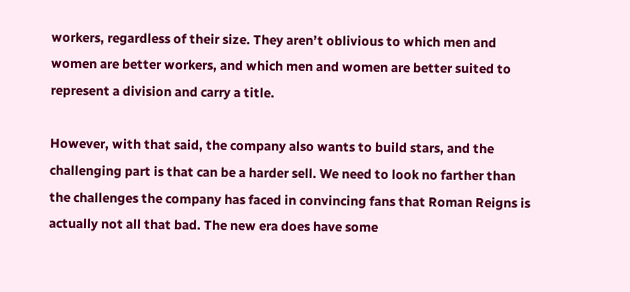workers, regardless of their size. They aren’t oblivious to which men and women are better workers, and which men and women are better suited to represent a division and carry a title.

However, with that said, the company also wants to build stars, and the challenging part is that can be a harder sell. We need to look no farther than the challenges the company has faced in convincing fans that Roman Reigns is actually not all that bad. The new era does have some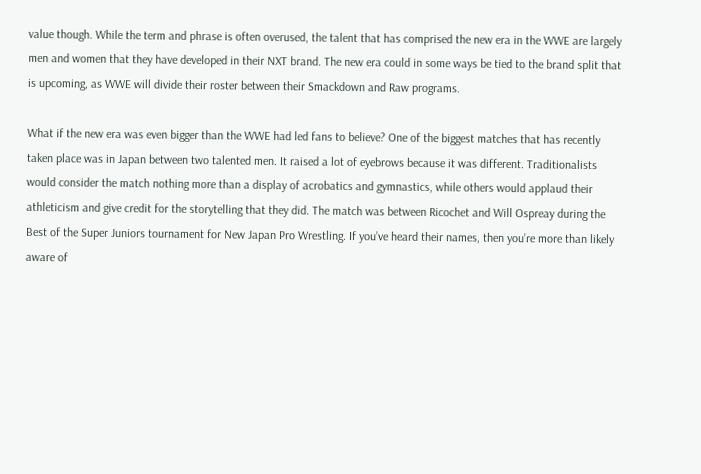value though. While the term and phrase is often overused, the talent that has comprised the new era in the WWE are largely men and women that they have developed in their NXT brand. The new era could in some ways be tied to the brand split that is upcoming, as WWE will divide their roster between their Smackdown and Raw programs.

What if the new era was even bigger than the WWE had led fans to believe? One of the biggest matches that has recently taken place was in Japan between two talented men. It raised a lot of eyebrows because it was different. Traditionalists would consider the match nothing more than a display of acrobatics and gymnastics, while others would applaud their athleticism and give credit for the storytelling that they did. The match was between Ricochet and Will Ospreay during the Best of the Super Juniors tournament for New Japan Pro Wrestling. If you’ve heard their names, then you’re more than likely aware of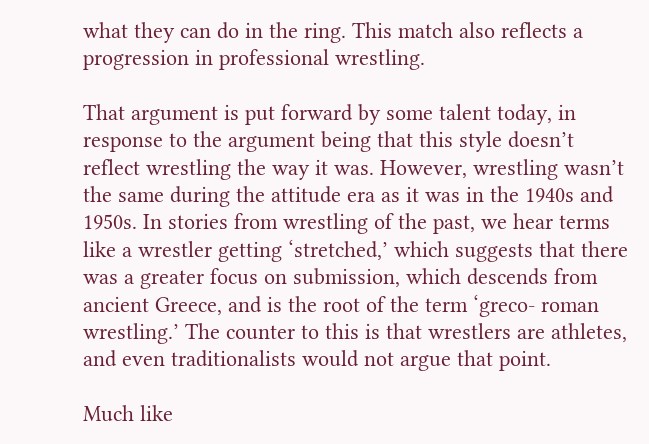what they can do in the ring. This match also reflects a progression in professional wrestling.

That argument is put forward by some talent today, in response to the argument being that this style doesn’t reflect wrestling the way it was. However, wrestling wasn’t the same during the attitude era as it was in the 1940s and 1950s. In stories from wrestling of the past, we hear terms like a wrestler getting ‘stretched,’ which suggests that there was a greater focus on submission, which descends from ancient Greece, and is the root of the term ‘greco- roman wrestling.’ The counter to this is that wrestlers are athletes, and even traditionalists would not argue that point.

Much like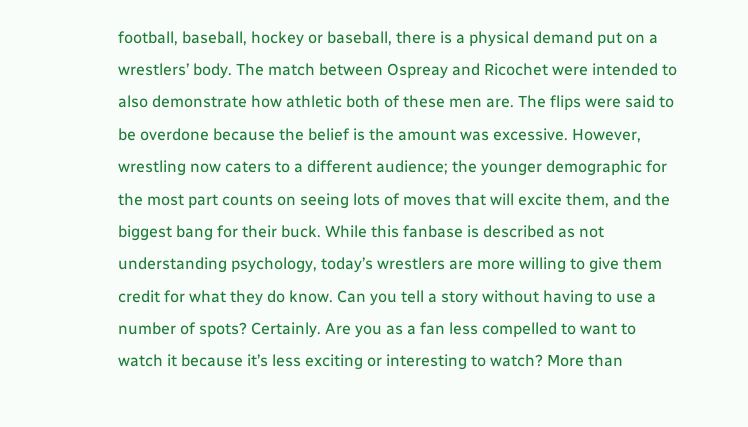football, baseball, hockey or baseball, there is a physical demand put on a wrestlers’ body. The match between Ospreay and Ricochet were intended to also demonstrate how athletic both of these men are. The flips were said to be overdone because the belief is the amount was excessive. However, wrestling now caters to a different audience; the younger demographic for the most part counts on seeing lots of moves that will excite them, and the biggest bang for their buck. While this fanbase is described as not understanding psychology, today’s wrestlers are more willing to give them credit for what they do know. Can you tell a story without having to use a number of spots? Certainly. Are you as a fan less compelled to want to watch it because it’s less exciting or interesting to watch? More than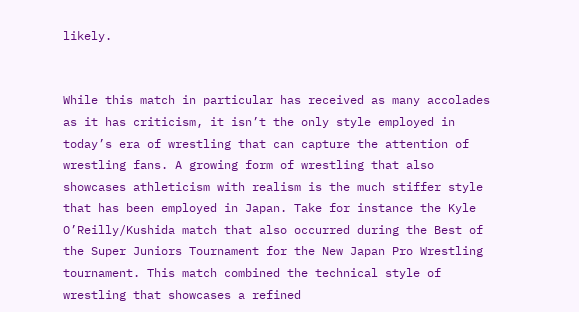likely.


While this match in particular has received as many accolades as it has criticism, it isn’t the only style employed in today’s era of wrestling that can capture the attention of wrestling fans. A growing form of wrestling that also showcases athleticism with realism is the much stiffer style that has been employed in Japan. Take for instance the Kyle O’Reilly/Kushida match that also occurred during the Best of the Super Juniors Tournament for the New Japan Pro Wrestling tournament. This match combined the technical style of wrestling that showcases a refined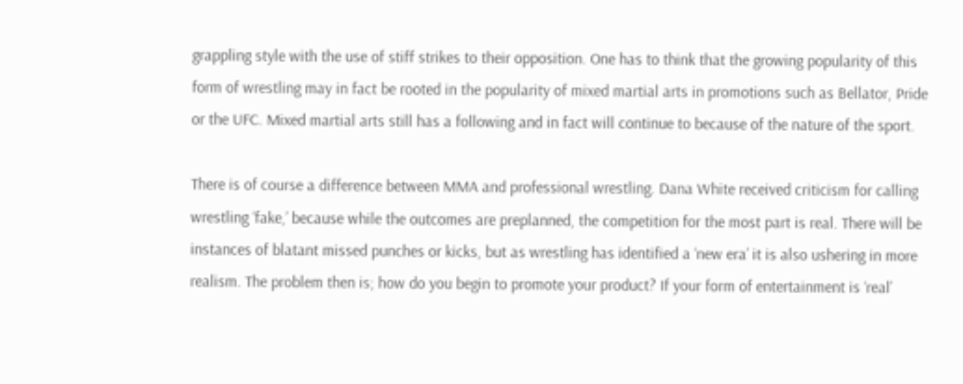grappling style with the use of stiff strikes to their opposition. One has to think that the growing popularity of this form of wrestling may in fact be rooted in the popularity of mixed martial arts in promotions such as Bellator, Pride or the UFC. Mixed martial arts still has a following and in fact will continue to because of the nature of the sport.

There is of course a difference between MMA and professional wrestling. Dana White received criticism for calling wrestling ‘fake,’ because while the outcomes are preplanned, the competition for the most part is real. There will be instances of blatant missed punches or kicks, but as wrestling has identified a ‘new era’ it is also ushering in more realism. The problem then is; how do you begin to promote your product? If your form of entertainment is ‘real’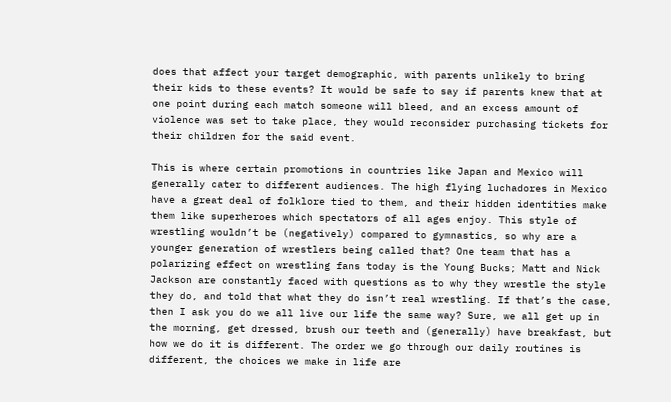does that affect your target demographic, with parents unlikely to bring their kids to these events? It would be safe to say if parents knew that at one point during each match someone will bleed, and an excess amount of violence was set to take place, they would reconsider purchasing tickets for their children for the said event.

This is where certain promotions in countries like Japan and Mexico will generally cater to different audiences. The high flying luchadores in Mexico have a great deal of folklore tied to them, and their hidden identities make them like superheroes which spectators of all ages enjoy. This style of wrestling wouldn’t be (negatively) compared to gymnastics, so why are a younger generation of wrestlers being called that? One team that has a polarizing effect on wrestling fans today is the Young Bucks; Matt and Nick Jackson are constantly faced with questions as to why they wrestle the style they do, and told that what they do isn’t real wrestling. If that’s the case, then I ask you do we all live our life the same way? Sure, we all get up in the morning, get dressed, brush our teeth and (generally) have breakfast, but how we do it is different. The order we go through our daily routines is different, the choices we make in life are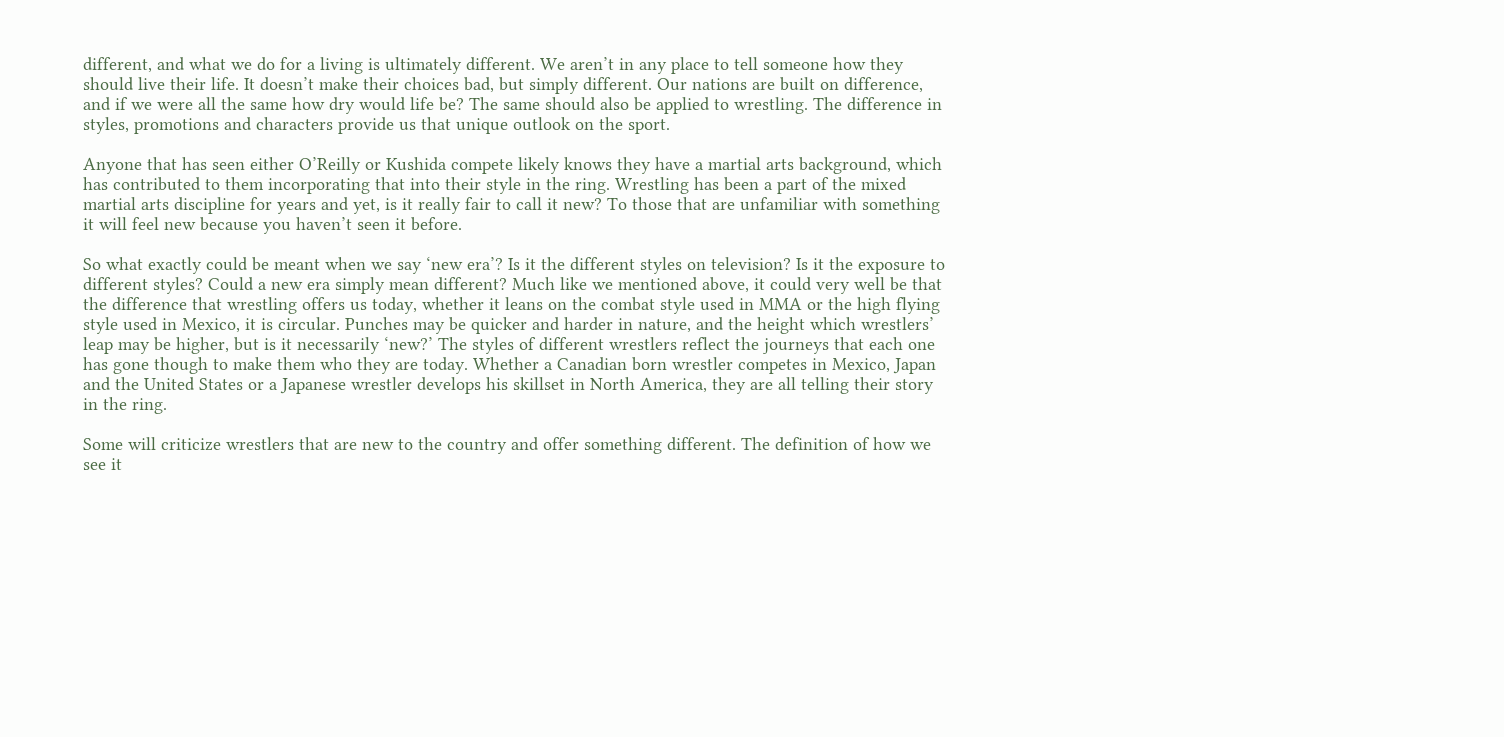different, and what we do for a living is ultimately different. We aren’t in any place to tell someone how they should live their life. It doesn’t make their choices bad, but simply different. Our nations are built on difference, and if we were all the same how dry would life be? The same should also be applied to wrestling. The difference in styles, promotions and characters provide us that unique outlook on the sport.

Anyone that has seen either O’Reilly or Kushida compete likely knows they have a martial arts background, which has contributed to them incorporating that into their style in the ring. Wrestling has been a part of the mixed martial arts discipline for years and yet, is it really fair to call it new? To those that are unfamiliar with something it will feel new because you haven’t seen it before.

So what exactly could be meant when we say ‘new era’? Is it the different styles on television? Is it the exposure to different styles? Could a new era simply mean different? Much like we mentioned above, it could very well be that the difference that wrestling offers us today, whether it leans on the combat style used in MMA or the high flying style used in Mexico, it is circular. Punches may be quicker and harder in nature, and the height which wrestlers’ leap may be higher, but is it necessarily ‘new?’ The styles of different wrestlers reflect the journeys that each one has gone though to make them who they are today. Whether a Canadian born wrestler competes in Mexico, Japan and the United States or a Japanese wrestler develops his skillset in North America, they are all telling their story in the ring.

Some will criticize wrestlers that are new to the country and offer something different. The definition of how we see it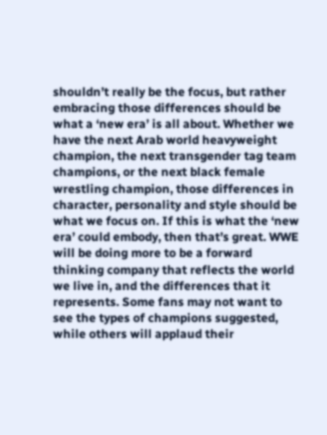shouldn’t really be the focus, but rather embracing those differences should be what a ‘new era’ is all about. Whether we have the next Arab world heavyweight champion, the next transgender tag team champions, or the next black female wrestling champion, those differences in character, personality and style should be what we focus on. If this is what the ‘new era’ could embody, then that’s great. WWE will be doing more to be a forward thinking company that reflects the world we live in, and the differences that it represents. Some fans may not want to see the types of champions suggested, while others will applaud their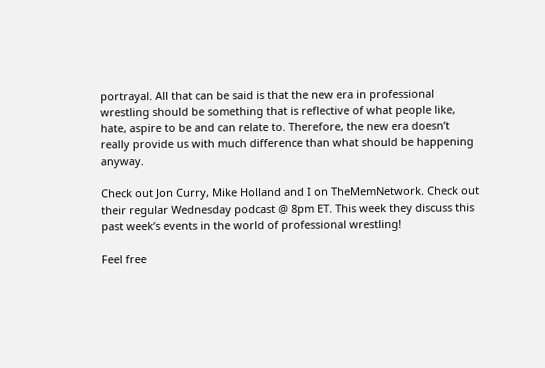portrayal. All that can be said is that the new era in professional wrestling should be something that is reflective of what people like, hate, aspire to be and can relate to. Therefore, the new era doesn’t really provide us with much difference than what should be happening anyway.

Check out Jon Curry, Mike Holland and I on TheMemNetwork. Check out their regular Wednesday podcast @ 8pm ET. This week they discuss this past week’s events in the world of professional wrestling!

Feel free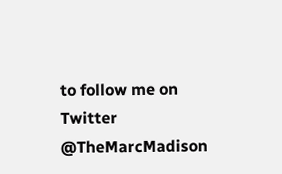to follow me on Twitter @TheMarcMadison